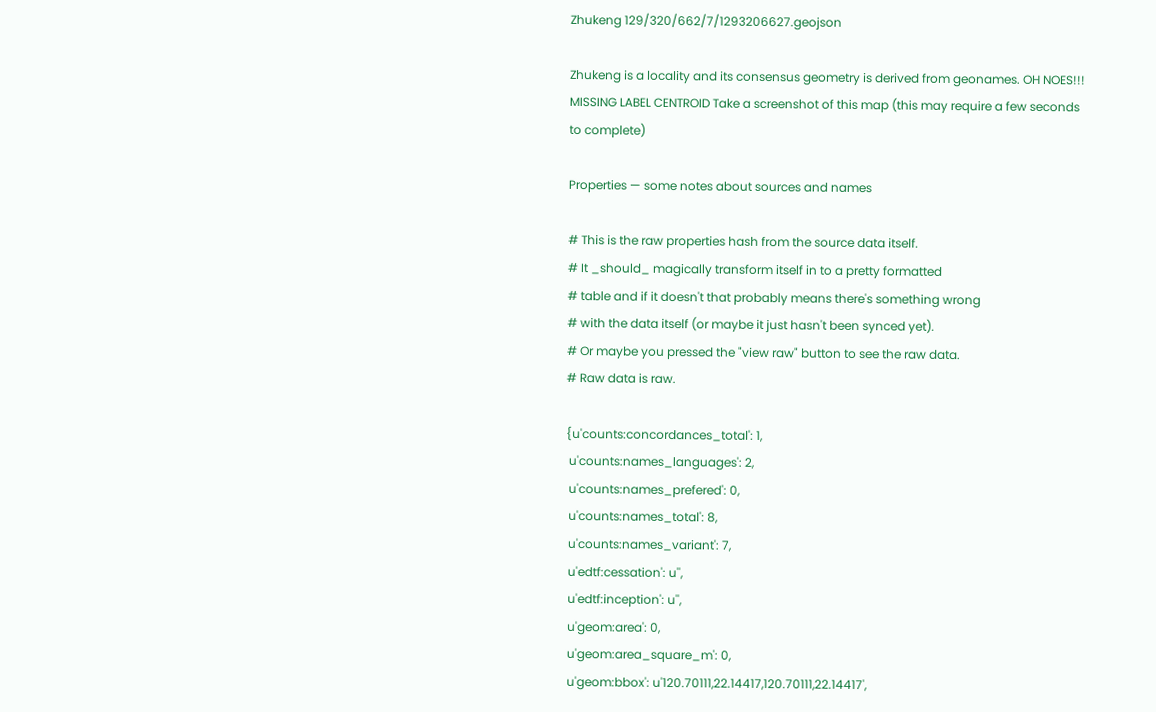Zhukeng 129/320/662/7/1293206627.geojson

Zhukeng is a locality and its consensus geometry is derived from geonames. OH NOES!!! MISSING LABEL CENTROID Take a screenshot of this map (this may require a few seconds to complete)

Properties — some notes about sources and names

# This is the raw properties hash from the source data itself.
# It _should_ magically transform itself in to a pretty formatted
# table and if it doesn't that probably means there's something wrong
# with the data itself (or maybe it just hasn't been synced yet).
# Or maybe you pressed the "view raw" button to see the raw data.
# Raw data is raw.

{u'counts:concordances_total': 1,
 u'counts:names_languages': 2,
 u'counts:names_prefered': 0,
 u'counts:names_total': 8,
 u'counts:names_variant': 7,
 u'edtf:cessation': u'',
 u'edtf:inception': u'',
 u'geom:area': 0,
 u'geom:area_square_m': 0,
 u'geom:bbox': u'120.70111,22.14417,120.70111,22.14417',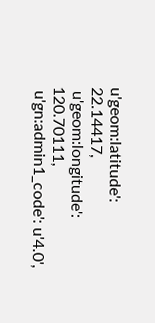u'geom:latitude': 22.14417,
 u'geom:longitude': 120.70111,
 u'gn:admin1_code': u'4.0',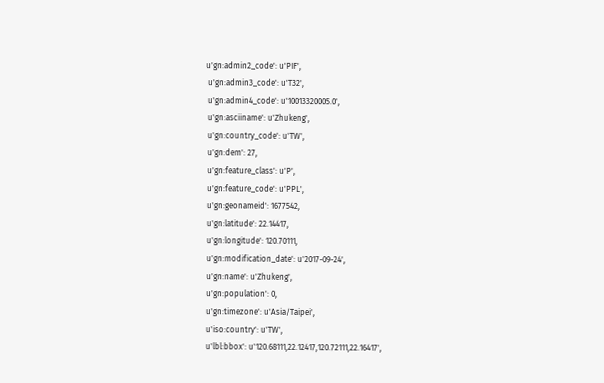u'gn:admin2_code': u'PIF',
 u'gn:admin3_code': u'T32',
 u'gn:admin4_code': u'10013320005.0',
 u'gn:asciiname': u'Zhukeng',
 u'gn:country_code': u'TW',
 u'gn:dem': 27,
 u'gn:feature_class': u'P',
 u'gn:feature_code': u'PPL',
 u'gn:geonameid': 1677542,
 u'gn:latitude': 22.14417,
 u'gn:longitude': 120.70111,
 u'gn:modification_date': u'2017-09-24',
 u'gn:name': u'Zhukeng',
 u'gn:population': 0,
 u'gn:timezone': u'Asia/Taipei',
 u'iso:country': u'TW',
 u'lbl:bbox': u'120.68111,22.12417,120.72111,22.16417',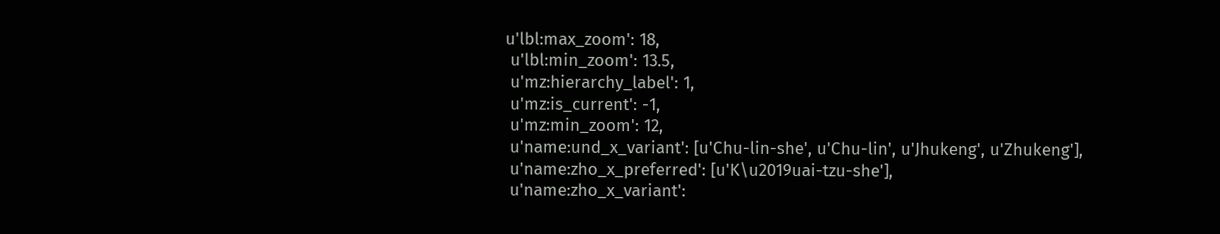u'lbl:max_zoom': 18,
 u'lbl:min_zoom': 13.5,
 u'mz:hierarchy_label': 1,
 u'mz:is_current': -1,
 u'mz:min_zoom': 12,
 u'name:und_x_variant': [u'Chu-lin-she', u'Chu-lin', u'Jhukeng', u'Zhukeng'],
 u'name:zho_x_preferred': [u'K\u2019uai-tzu-she'],
 u'name:zho_x_variant':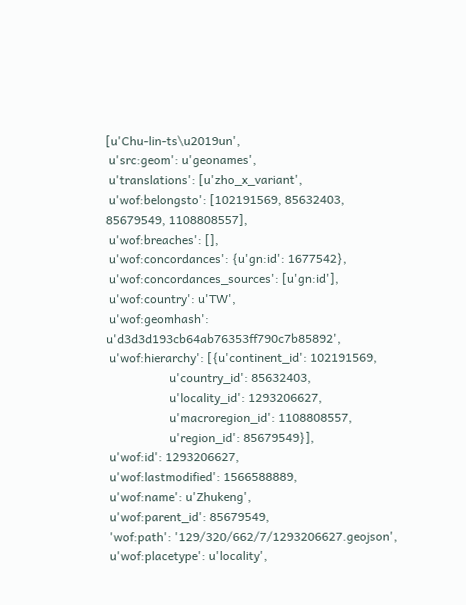[u'Chu-lin-ts\u2019un',
 u'src:geom': u'geonames',
 u'translations': [u'zho_x_variant',
 u'wof:belongsto': [102191569, 85632403, 85679549, 1108808557],
 u'wof:breaches': [],
 u'wof:concordances': {u'gn:id': 1677542},
 u'wof:concordances_sources': [u'gn:id'],
 u'wof:country': u'TW',
 u'wof:geomhash': u'd3d3d193cb64ab76353ff790c7b85892',
 u'wof:hierarchy': [{u'continent_id': 102191569,
                     u'country_id': 85632403,
                     u'locality_id': 1293206627,
                     u'macroregion_id': 1108808557,
                     u'region_id': 85679549}],
 u'wof:id': 1293206627,
 u'wof:lastmodified': 1566588889,
 u'wof:name': u'Zhukeng',
 u'wof:parent_id': 85679549,
 'wof:path': '129/320/662/7/1293206627.geojson',
 u'wof:placetype': u'locality',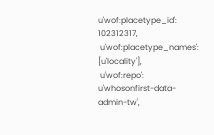u'wof:placetype_id': 102312317,
 u'wof:placetype_names': [u'locality'],
 u'wof:repo': u'whosonfirst-data-admin-tw',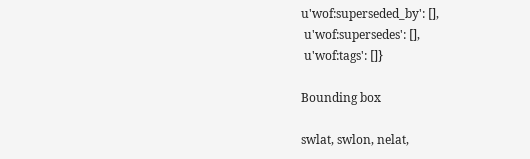u'wof:superseded_by': [],
 u'wof:supersedes': [],
 u'wof:tags': []}

Bounding box

swlat, swlon, nelat,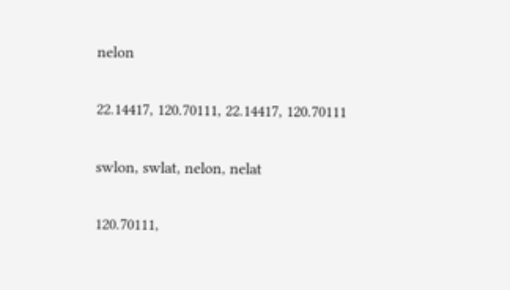nelon

22.14417, 120.70111, 22.14417, 120.70111

swlon, swlat, nelon, nelat

120.70111,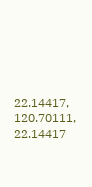22.14417, 120.70111, 22.14417